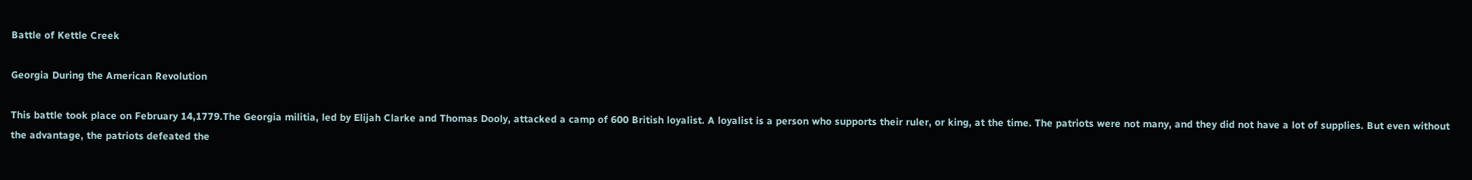Battle of Kettle Creek

Georgia During the American Revolution

This battle took place on February 14,1779.The Georgia militia, led by Elijah Clarke and Thomas Dooly, attacked a camp of 600 British loyalist. A loyalist is a person who supports their ruler, or king, at the time. The patriots were not many, and they did not have a lot of supplies. But even without the advantage, the patriots defeated the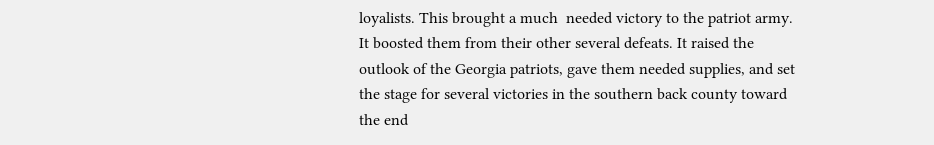loyalists. This brought a much  needed victory to the patriot army. It boosted them from their other several defeats. It raised the outlook of the Georgia patriots, gave them needed supplies, and set the stage for several victories in the southern back county toward the end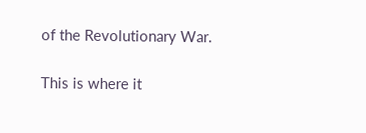of the Revolutionary War.

This is where it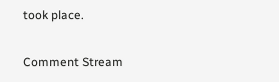took place.

Comment Stream